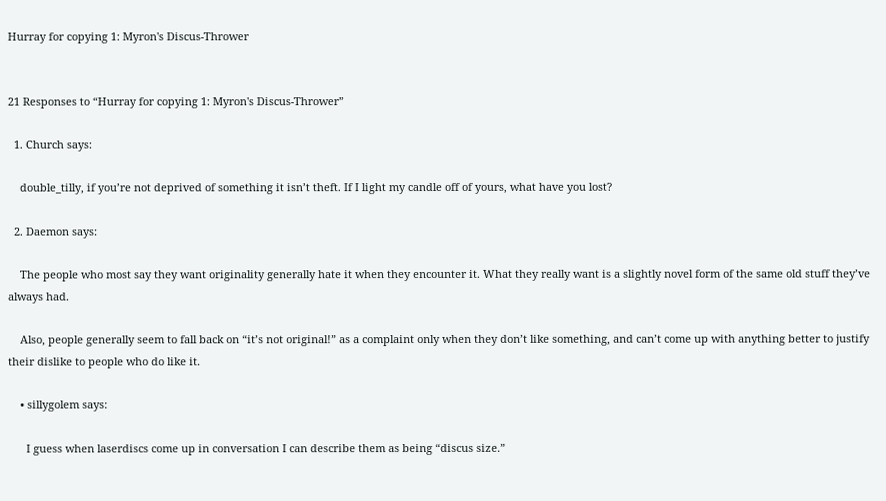Hurray for copying 1: Myron's Discus-Thrower


21 Responses to “Hurray for copying 1: Myron's Discus-Thrower”

  1. Church says:

    double_tilly, if you’re not deprived of something it isn’t theft. If I light my candle off of yours, what have you lost?

  2. Daemon says:

    The people who most say they want originality generally hate it when they encounter it. What they really want is a slightly novel form of the same old stuff they’ve always had.

    Also, people generally seem to fall back on “it’s not original!” as a complaint only when they don’t like something, and can’t come up with anything better to justify their dislike to people who do like it.

    • sillygolem says:

      I guess when laserdiscs come up in conversation I can describe them as being “discus size.”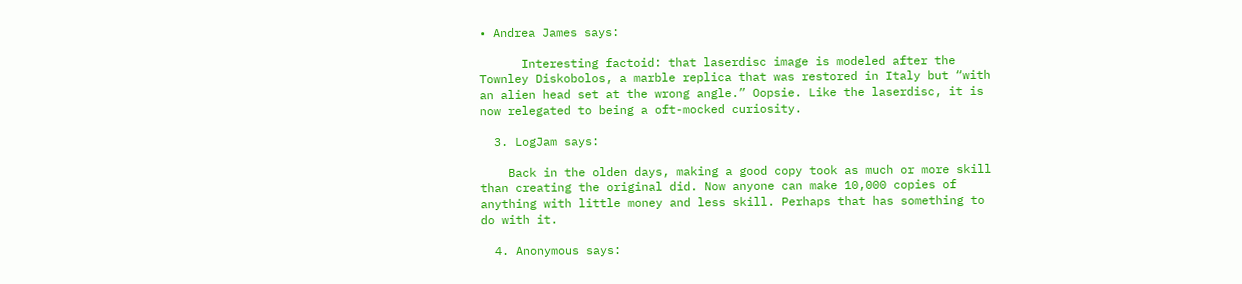• Andrea James says:

      Interesting factoid: that laserdisc image is modeled after the Townley Diskobolos, a marble replica that was restored in Italy but “with an alien head set at the wrong angle.” Oopsie. Like the laserdisc, it is now relegated to being a oft-mocked curiosity.

  3. LogJam says:

    Back in the olden days, making a good copy took as much or more skill than creating the original did. Now anyone can make 10,000 copies of anything with little money and less skill. Perhaps that has something to do with it.

  4. Anonymous says: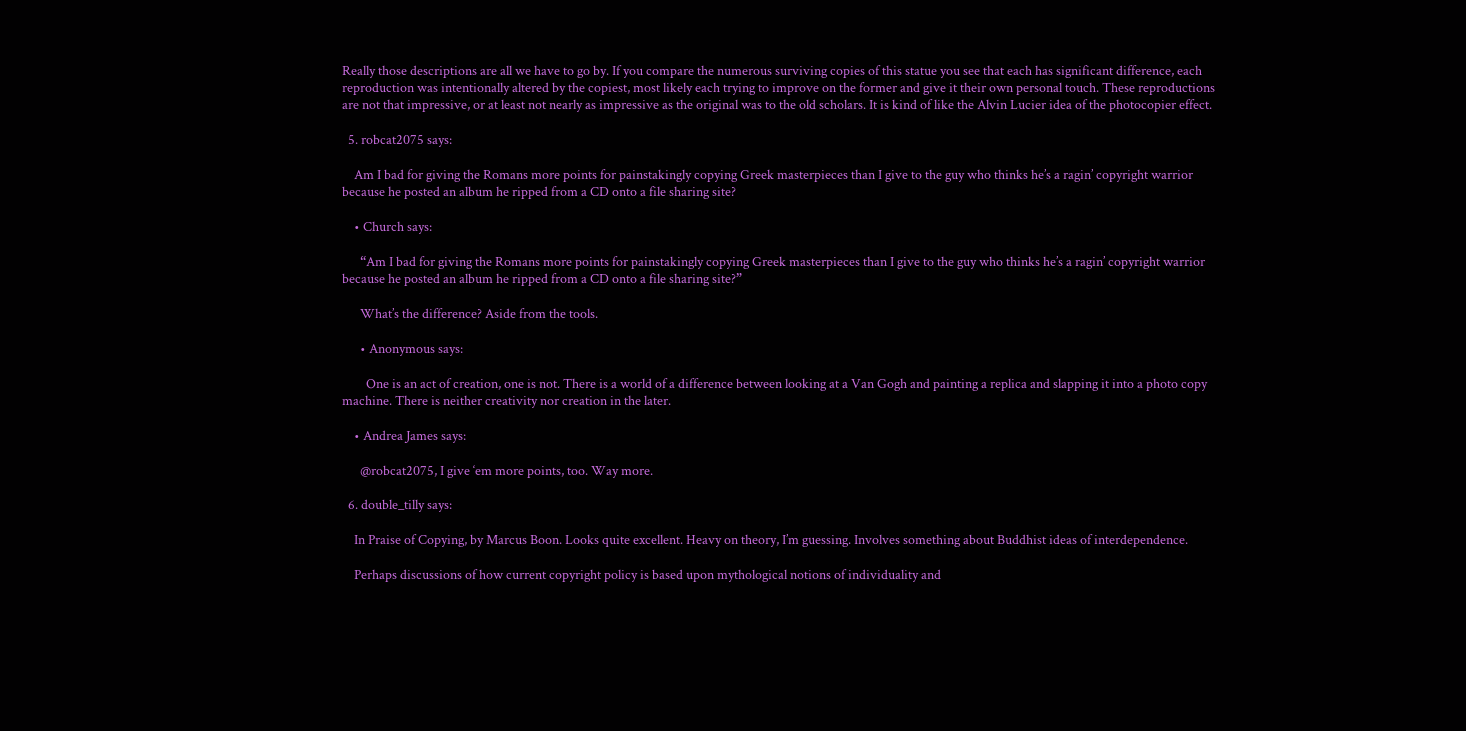Really those descriptions are all we have to go by. If you compare the numerous surviving copies of this statue you see that each has significant difference, each reproduction was intentionally altered by the copiest, most likely each trying to improve on the former and give it their own personal touch. These reproductions are not that impressive, or at least not nearly as impressive as the original was to the old scholars. It is kind of like the Alvin Lucier idea of the photocopier effect.

  5. robcat2075 says:

    Am I bad for giving the Romans more points for painstakingly copying Greek masterpieces than I give to the guy who thinks he’s a ragin’ copyright warrior because he posted an album he ripped from a CD onto a file sharing site?

    • Church says:

      “Am I bad for giving the Romans more points for painstakingly copying Greek masterpieces than I give to the guy who thinks he’s a ragin’ copyright warrior because he posted an album he ripped from a CD onto a file sharing site?”

      What’s the difference? Aside from the tools.

      • Anonymous says:

        One is an act of creation, one is not. There is a world of a difference between looking at a Van Gogh and painting a replica and slapping it into a photo copy machine. There is neither creativity nor creation in the later.

    • Andrea James says:

      @robcat2075, I give ‘em more points, too. Way more.

  6. double_tilly says:

    In Praise of Copying, by Marcus Boon. Looks quite excellent. Heavy on theory, I’m guessing. Involves something about Buddhist ideas of interdependence.

    Perhaps discussions of how current copyright policy is based upon mythological notions of individuality and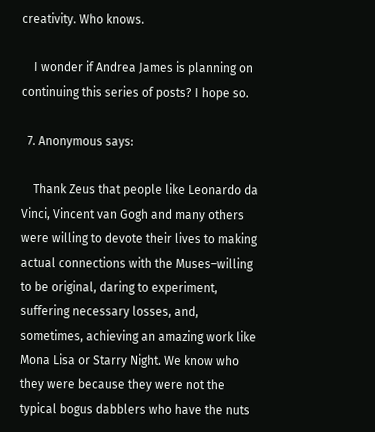creativity. Who knows.

    I wonder if Andrea James is planning on continuing this series of posts? I hope so.

  7. Anonymous says:

    Thank Zeus that people like Leonardo da Vinci, Vincent van Gogh and many others were willing to devote their lives to making actual connections with the Muses–willing to be original, daring to experiment, suffering necessary losses, and, sometimes, achieving an amazing work like Mona Lisa or Starry Night. We know who they were because they were not the typical bogus dabblers who have the nuts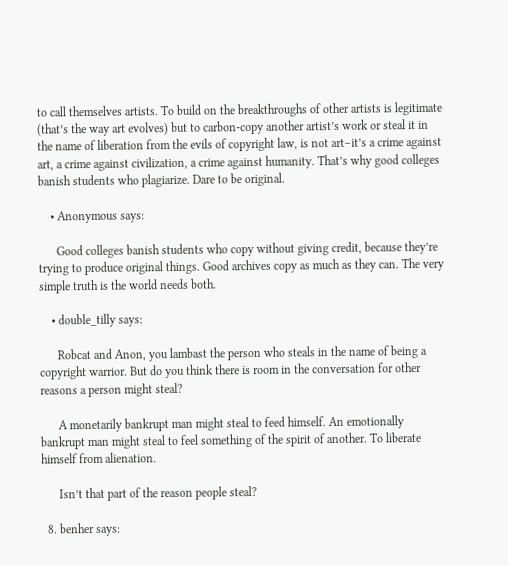to call themselves artists. To build on the breakthroughs of other artists is legitimate (that’s the way art evolves) but to carbon-copy another artist’s work or steal it in the name of liberation from the evils of copyright law, is not art–it’s a crime against art, a crime against civilization, a crime against humanity. That’s why good colleges banish students who plagiarize. Dare to be original.

    • Anonymous says:

      Good colleges banish students who copy without giving credit, because they’re trying to produce original things. Good archives copy as much as they can. The very simple truth is the world needs both.

    • double_tilly says:

      Robcat and Anon, you lambast the person who steals in the name of being a copyright warrior. But do you think there is room in the conversation for other reasons a person might steal?

      A monetarily bankrupt man might steal to feed himself. An emotionally bankrupt man might steal to feel something of the spirit of another. To liberate himself from alienation.

      Isn’t that part of the reason people steal?

  8. benher says: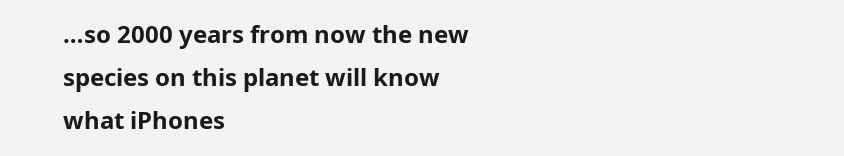…so 2000 years from now the new species on this planet will know what iPhones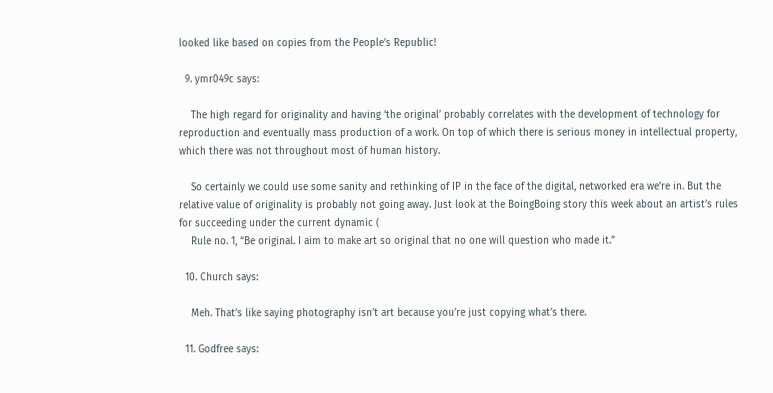looked like based on copies from the People’s Republic!

  9. ymr049c says:

    The high regard for originality and having ‘the original’ probably correlates with the development of technology for reproduction and eventually mass production of a work. On top of which there is serious money in intellectual property, which there was not throughout most of human history.

    So certainly we could use some sanity and rethinking of IP in the face of the digital, networked era we’re in. But the relative value of originality is probably not going away. Just look at the BoingBoing story this week about an artist’s rules for succeeding under the current dynamic (
    Rule no. 1, “Be original. I aim to make art so original that no one will question who made it.”

  10. Church says:

    Meh. That’s like saying photography isn’t art because you’re just copying what’s there.

  11. Godfree says: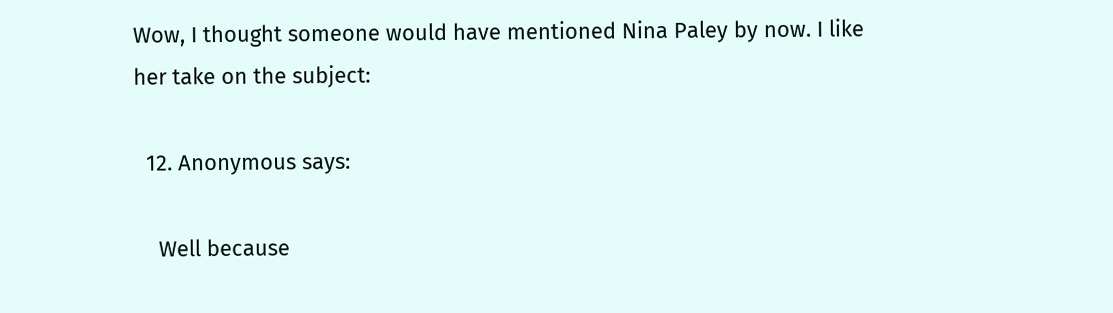Wow, I thought someone would have mentioned Nina Paley by now. I like her take on the subject:

  12. Anonymous says:

    Well because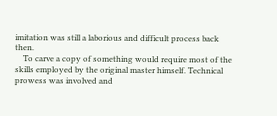imitation was still a laborious and difficult process back then.
    To carve a copy of something would require most of the skills employed by the original master himself. Technical prowess was involved and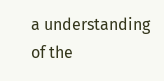a understanding of the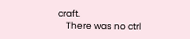craft.
    There was no ctrl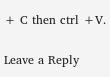+ C then ctrl +V.

Leave a Reply